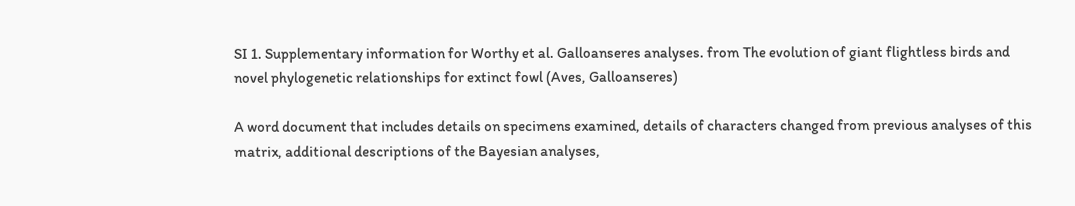SI 1. Supplementary information for Worthy et al. Galloanseres analyses. from The evolution of giant flightless birds and novel phylogenetic relationships for extinct fowl (Aves, Galloanseres)

A word document that includes details on specimens examined, details of characters changed from previous analyses of this matrix, additional descriptions of the Bayesian analyses,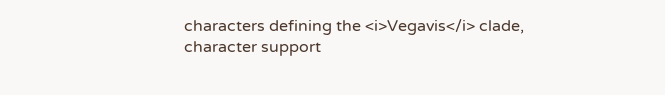characters defining the <i>Vegavis</i> clade, character support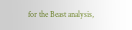for the Beast analysis,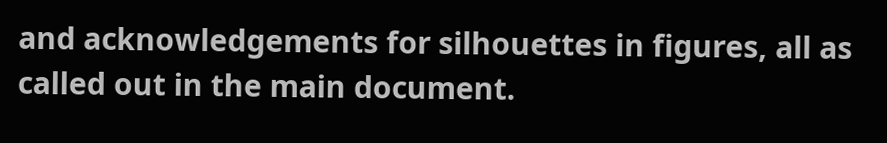and acknowledgements for silhouettes in figures, all as called out in the main document.